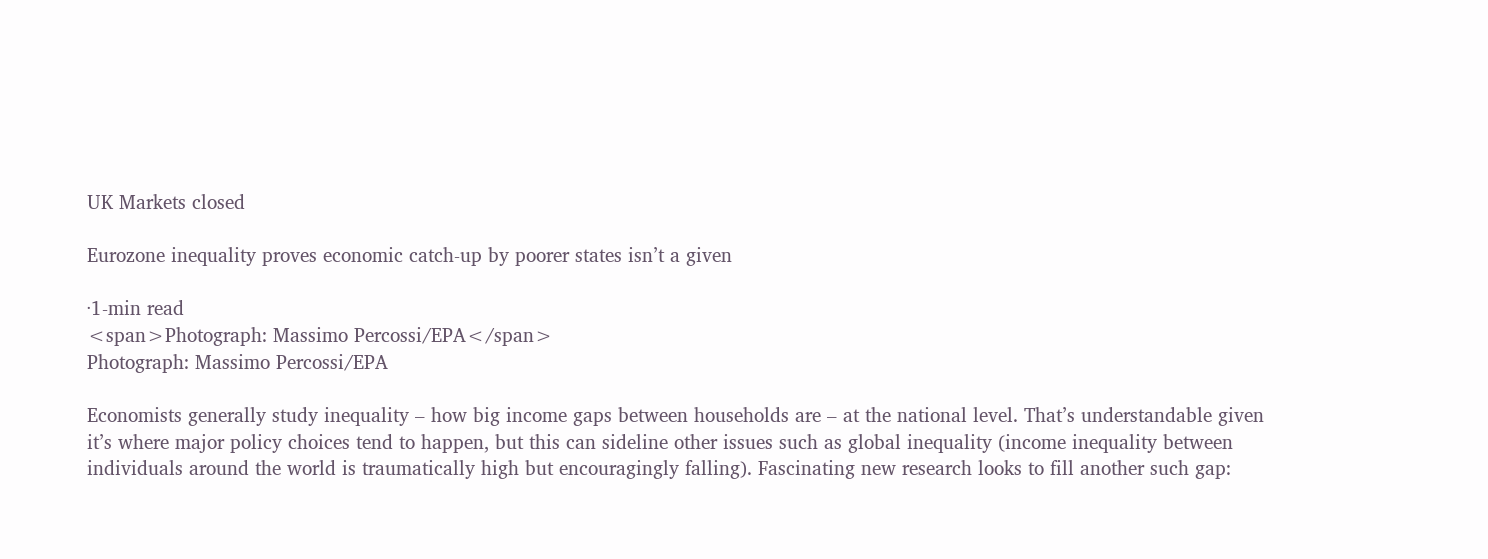UK Markets closed

Eurozone inequality proves economic catch-up by poorer states isn’t a given

·1-min read
<span>Photograph: Massimo Percossi/EPA</span>
Photograph: Massimo Percossi/EPA

Economists generally study inequality – how big income gaps between households are – at the national level. That’s understandable given it’s where major policy choices tend to happen, but this can sideline other issues such as global inequality (income inequality between individuals around the world is traumatically high but encouragingly falling). Fascinating new research looks to fill another such gap: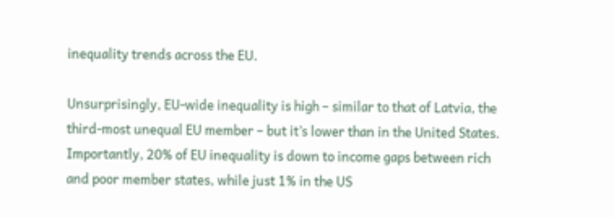inequality trends across the EU.

Unsurprisingly, EU-wide inequality is high – similar to that of Latvia, the third-most unequal EU member – but it’s lower than in the United States. Importantly, 20% of EU inequality is down to income gaps between rich and poor member states, while just 1% in the US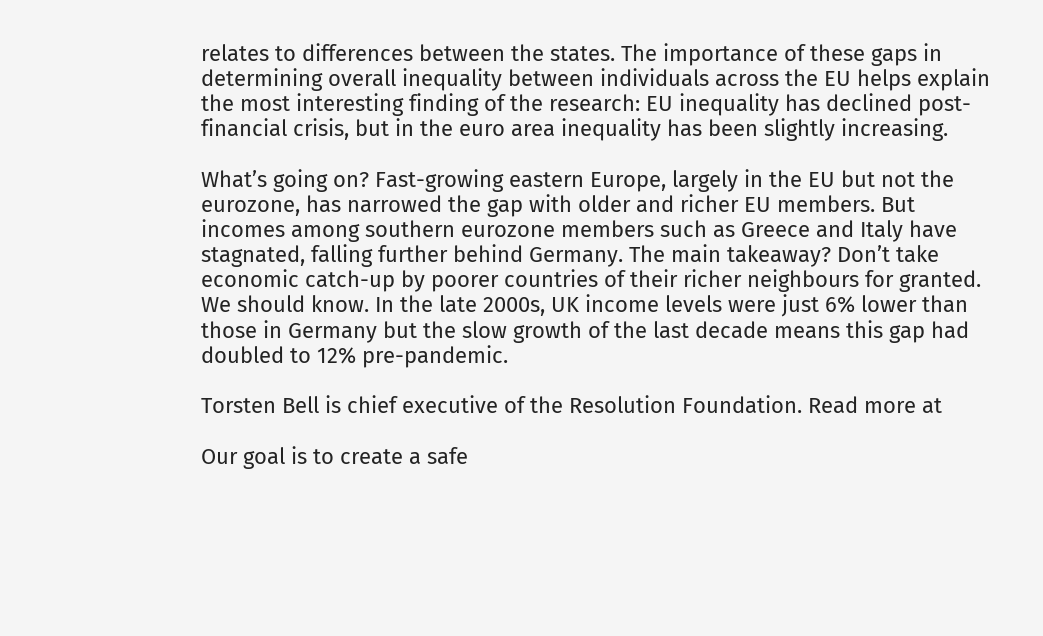relates to differences between the states. The importance of these gaps in determining overall inequality between individuals across the EU helps explain the most interesting finding of the research: EU inequality has declined post-financial crisis, but in the euro area inequality has been slightly increasing.

What’s going on? Fast-growing eastern Europe, largely in the EU but not the eurozone, has narrowed the gap with older and richer EU members. But incomes among southern eurozone members such as Greece and Italy have stagnated, falling further behind Germany. The main takeaway? Don’t take economic catch-up by poorer countries of their richer neighbours for granted. We should know. In the late 2000s, UK income levels were just 6% lower than those in Germany but the slow growth of the last decade means this gap had doubled to 12% pre-pandemic.

Torsten Bell is chief executive of the Resolution Foundation. Read more at

Our goal is to create a safe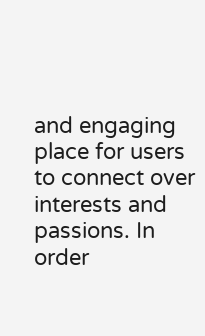and engaging place for users to connect over interests and passions. In order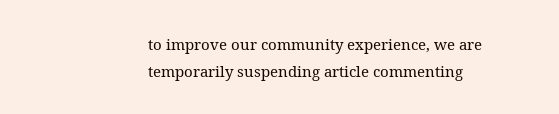to improve our community experience, we are temporarily suspending article commenting